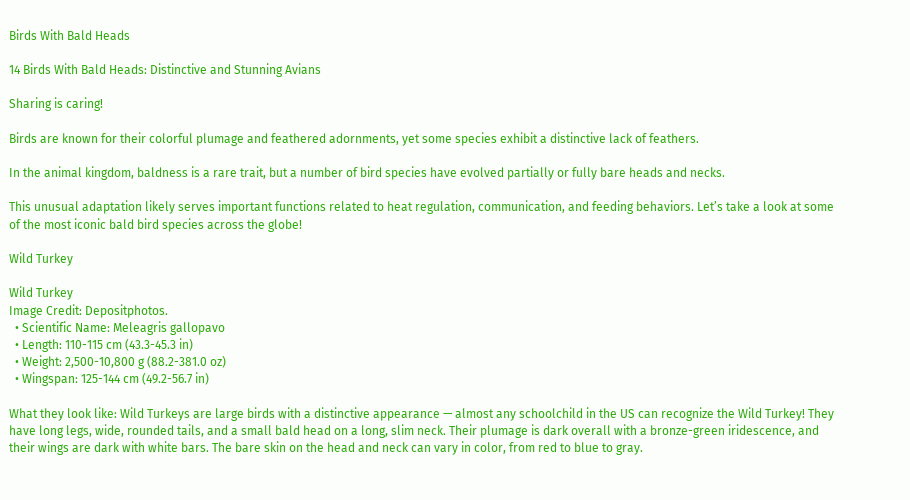Birds With Bald Heads

14 Birds With Bald Heads: Distinctive and Stunning Avians

Sharing is caring!

Birds are known for their colorful plumage and feathered adornments, yet some species exhibit a distinctive lack of feathers.

In the animal kingdom, baldness is a rare trait, but a number of bird species have evolved partially or fully bare heads and necks.

This unusual adaptation likely serves important functions related to heat regulation, communication, and feeding behaviors. Let’s take a look at some of the most iconic bald bird species across the globe!

Wild Turkey

Wild Turkey
Image Credit: Depositphotos.
  • Scientific Name: Meleagris gallopavo
  • Length: 110-115 cm (43.3-45.3 in)
  • Weight: 2,500-10,800 g (88.2-381.0 oz)
  • Wingspan: 125-144 cm (49.2-56.7 in)

What they look like: Wild Turkeys are large birds with a distinctive appearance — almost any schoolchild in the US can recognize the Wild Turkey! They have long legs, wide, rounded tails, and a small bald head on a long, slim neck. Their plumage is dark overall with a bronze-green iridescence, and their wings are dark with white bars. The bare skin on the head and neck can vary in color, from red to blue to gray.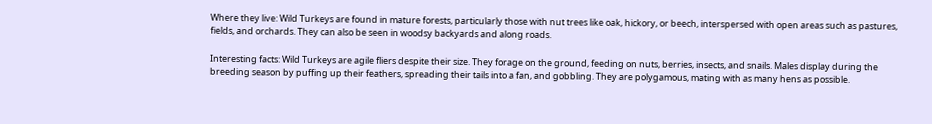Where they live: Wild Turkeys are found in mature forests, particularly those with nut trees like oak, hickory, or beech, interspersed with open areas such as pastures, fields, and orchards. They can also be seen in woodsy backyards and along roads.

Interesting facts: Wild Turkeys are agile fliers despite their size. They forage on the ground, feeding on nuts, berries, insects, and snails. Males display during the breeding season by puffing up their feathers, spreading their tails into a fan, and gobbling. They are polygamous, mating with as many hens as possible.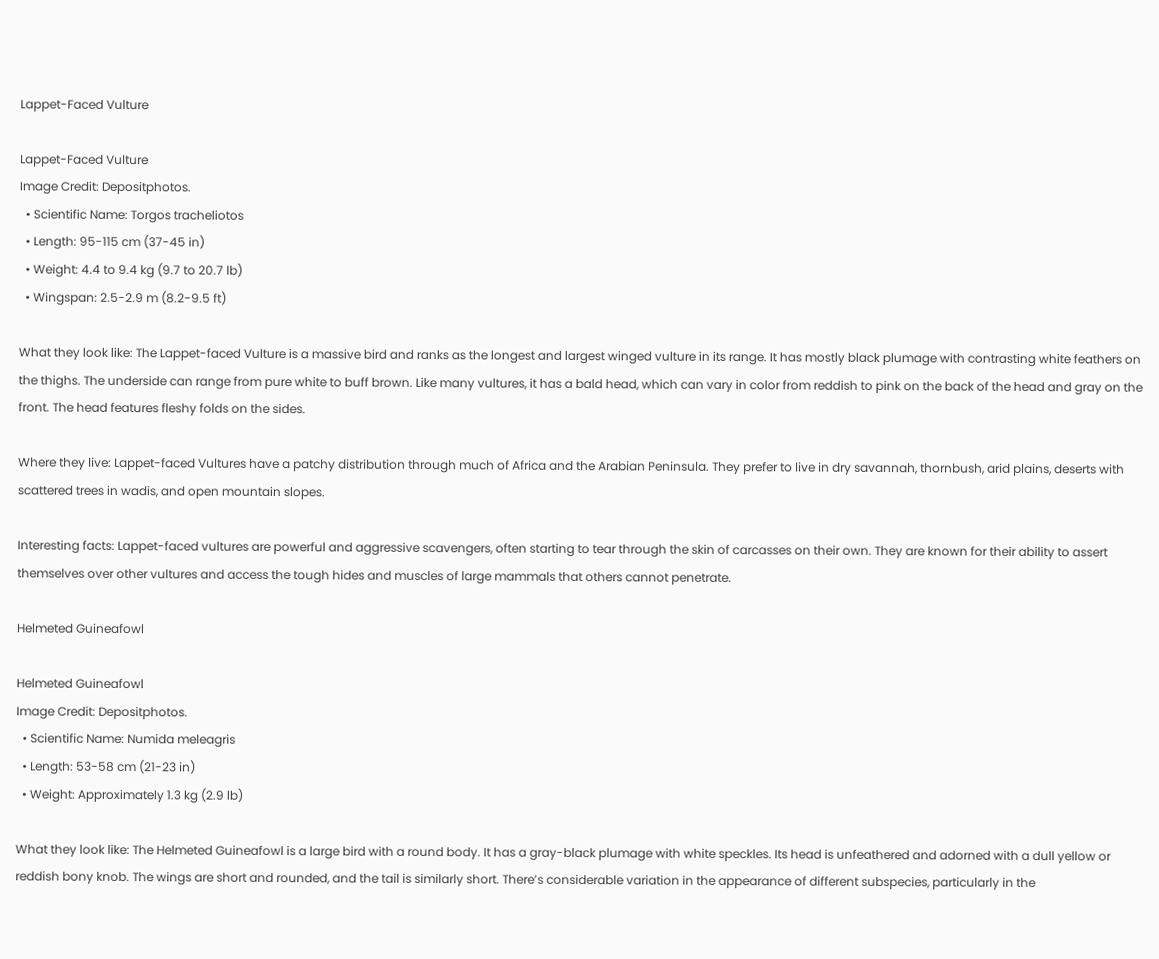Lappet-Faced Vulture

Lappet-Faced Vulture
Image Credit: Depositphotos.
  • Scientific Name: Torgos tracheliotos
  • Length: 95-115 cm (37-45 in)
  • Weight: 4.4 to 9.4 kg (9.7 to 20.7 lb)
  • Wingspan: 2.5-2.9 m (8.2-9.5 ft)

What they look like: The Lappet-faced Vulture is a massive bird and ranks as the longest and largest winged vulture in its range. It has mostly black plumage with contrasting white feathers on the thighs. The underside can range from pure white to buff brown. Like many vultures, it has a bald head, which can vary in color from reddish to pink on the back of the head and gray on the front. The head features fleshy folds on the sides.

Where they live: Lappet-faced Vultures have a patchy distribution through much of Africa and the Arabian Peninsula. They prefer to live in dry savannah, thornbush, arid plains, deserts with scattered trees in wadis, and open mountain slopes.

Interesting facts: Lappet-faced vultures are powerful and aggressive scavengers, often starting to tear through the skin of carcasses on their own. They are known for their ability to assert themselves over other vultures and access the tough hides and muscles of large mammals that others cannot penetrate.

Helmeted Guineafowl

Helmeted Guineafowl
Image Credit: Depositphotos.
  • Scientific Name: Numida meleagris
  • Length: 53-58 cm (21-23 in)
  • Weight: Approximately 1.3 kg (2.9 lb)

What they look like: The Helmeted Guineafowl is a large bird with a round body. It has a gray-black plumage with white speckles. Its head is unfeathered and adorned with a dull yellow or reddish bony knob. The wings are short and rounded, and the tail is similarly short. There’s considerable variation in the appearance of different subspecies, particularly in the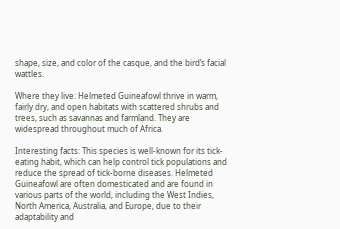shape, size, and color of the casque, and the bird’s facial wattles.

Where they live: Helmeted Guineafowl thrive in warm, fairly dry, and open habitats with scattered shrubs and trees, such as savannas and farmland. They are widespread throughout much of Africa.

Interesting facts: This species is well-known for its tick-eating habit, which can help control tick populations and reduce the spread of tick-borne diseases. Helmeted Guineafowl are often domesticated and are found in various parts of the world, including the West Indies, North America, Australia, and Europe, due to their adaptability and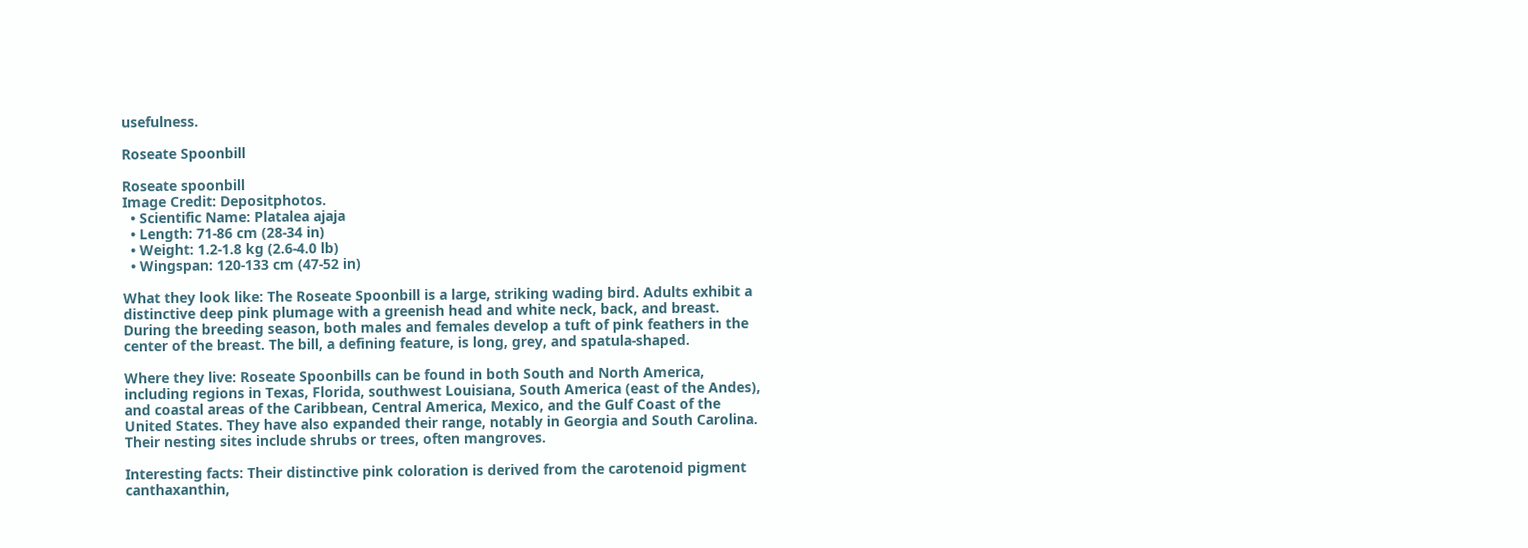usefulness.

Roseate Spoonbill

Roseate spoonbill
Image Credit: Depositphotos.
  • Scientific Name: Platalea ajaja
  • Length: 71-86 cm (28-34 in)
  • Weight: 1.2-1.8 kg (2.6-4.0 lb)
  • Wingspan: 120-133 cm (47-52 in)

What they look like: The Roseate Spoonbill is a large, striking wading bird. Adults exhibit a distinctive deep pink plumage with a greenish head and white neck, back, and breast. During the breeding season, both males and females develop a tuft of pink feathers in the center of the breast. The bill, a defining feature, is long, grey, and spatula-shaped.

Where they live: Roseate Spoonbills can be found in both South and North America, including regions in Texas, Florida, southwest Louisiana, South America (east of the Andes), and coastal areas of the Caribbean, Central America, Mexico, and the Gulf Coast of the United States. They have also expanded their range, notably in Georgia and South Carolina. Their nesting sites include shrubs or trees, often mangroves.

Interesting facts: Their distinctive pink coloration is derived from the carotenoid pigment canthaxanthin,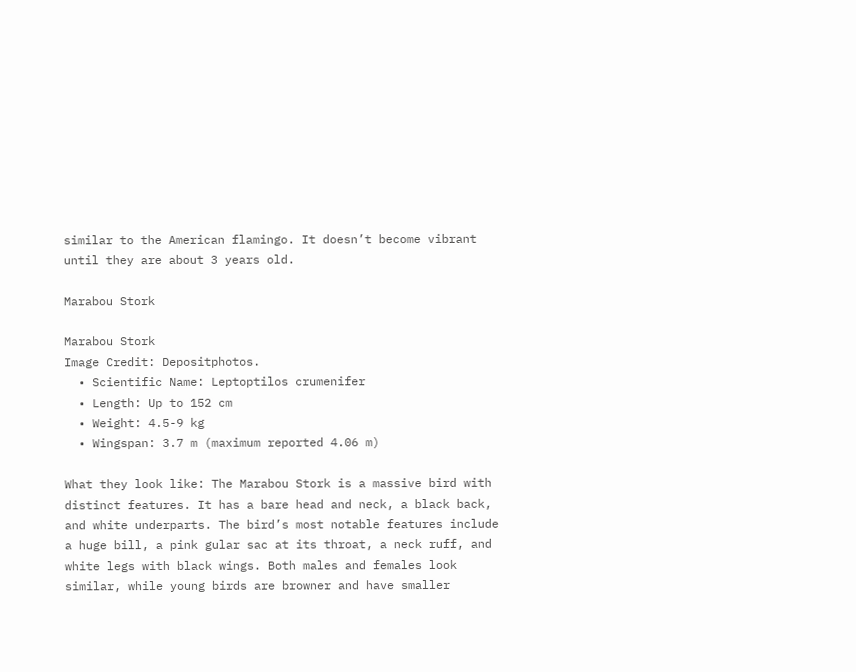similar to the American flamingo. It doesn’t become vibrant until they are about 3 years old.

Marabou Stork

Marabou Stork
Image Credit: Depositphotos.
  • Scientific Name: Leptoptilos crumenifer
  • Length: Up to 152 cm
  • Weight: 4.5-9 kg
  • Wingspan: 3.7 m (maximum reported 4.06 m)

What they look like: The Marabou Stork is a massive bird with distinct features. It has a bare head and neck, a black back, and white underparts. The bird’s most notable features include a huge bill, a pink gular sac at its throat, a neck ruff, and white legs with black wings. Both males and females look similar, while young birds are browner and have smaller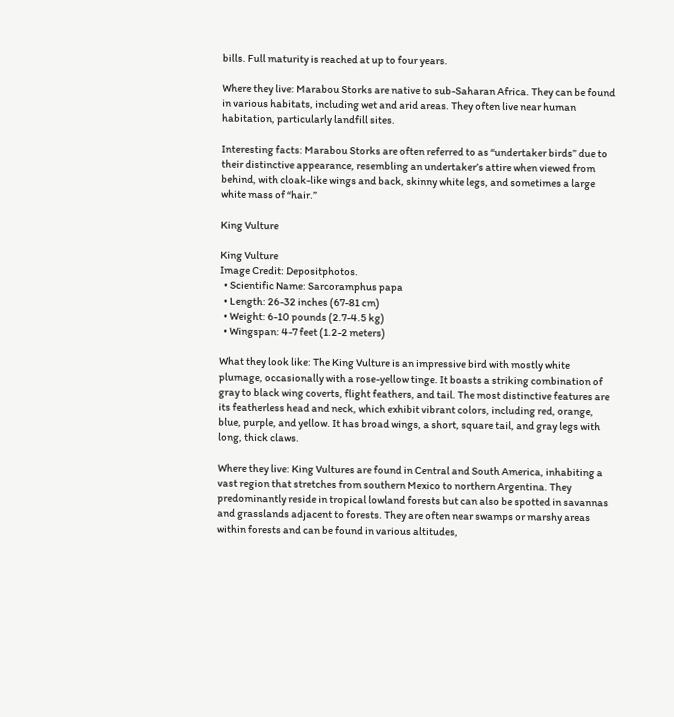bills. Full maturity is reached at up to four years.

Where they live: Marabou Storks are native to sub-Saharan Africa. They can be found in various habitats, including wet and arid areas. They often live near human habitation, particularly landfill sites.

Interesting facts: Marabou Storks are often referred to as “undertaker birds” due to their distinctive appearance, resembling an undertaker’s attire when viewed from behind, with cloak-like wings and back, skinny white legs, and sometimes a large white mass of “hair.”

King Vulture

King Vulture
Image Credit: Depositphotos.
  • Scientific Name: Sarcoramphus papa
  • Length: 26-32 inches (67-81 cm)
  • Weight: 6-10 pounds (2.7-4.5 kg)
  • Wingspan: 4-7 feet (1.2-2 meters)

What they look like: The King Vulture is an impressive bird with mostly white plumage, occasionally with a rose-yellow tinge. It boasts a striking combination of gray to black wing coverts, flight feathers, and tail. The most distinctive features are its featherless head and neck, which exhibit vibrant colors, including red, orange, blue, purple, and yellow. It has broad wings, a short, square tail, and gray legs with long, thick claws.

Where they live: King Vultures are found in Central and South America, inhabiting a vast region that stretches from southern Mexico to northern Argentina. They predominantly reside in tropical lowland forests but can also be spotted in savannas and grasslands adjacent to forests. They are often near swamps or marshy areas within forests and can be found in various altitudes,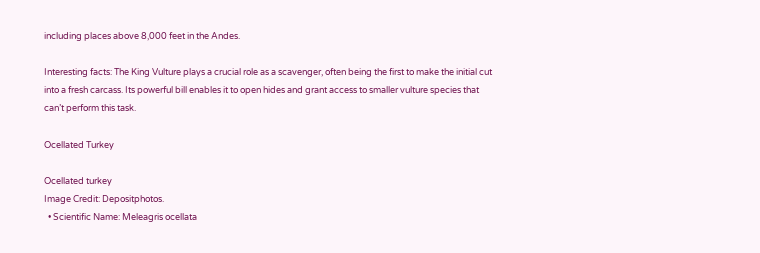including places above 8,000 feet in the Andes.

Interesting facts: The King Vulture plays a crucial role as a scavenger, often being the first to make the initial cut into a fresh carcass. Its powerful bill enables it to open hides and grant access to smaller vulture species that can’t perform this task.

Ocellated Turkey

Ocellated turkey
Image Credit: Depositphotos.
  • Scientific Name: Meleagris ocellata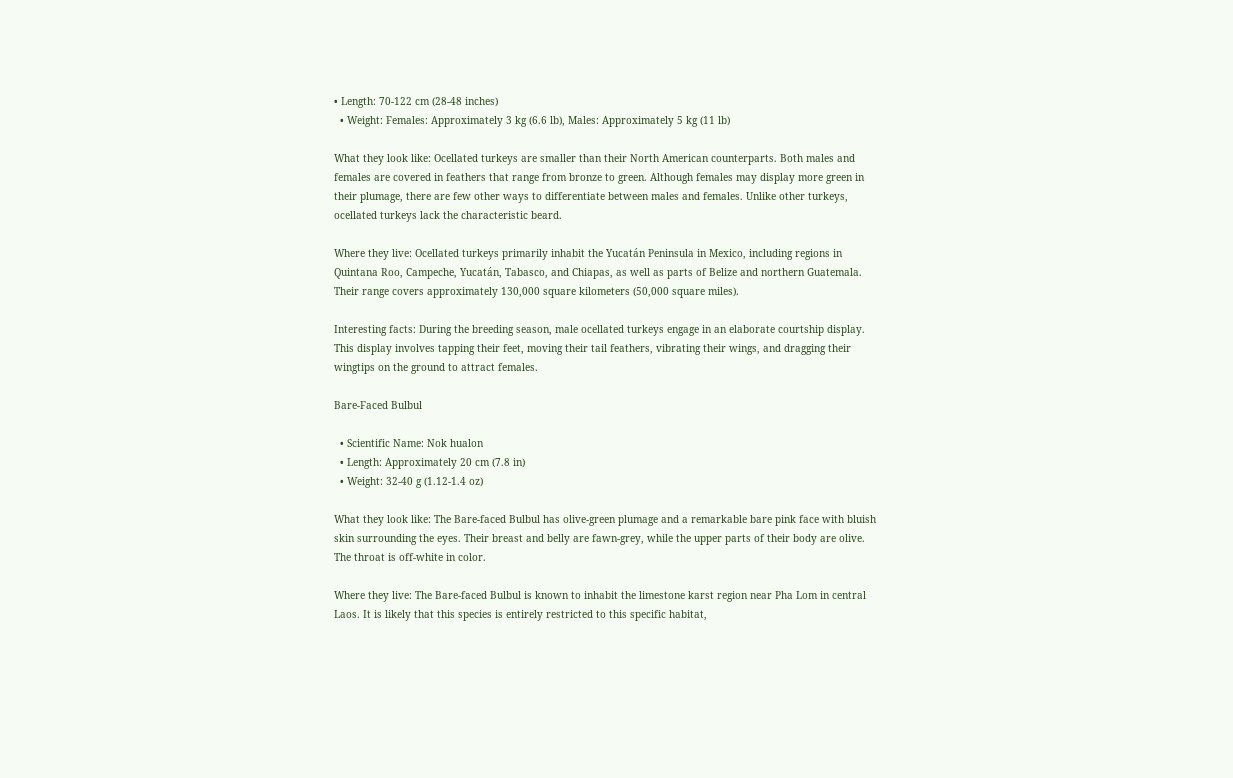• Length: 70-122 cm (28-48 inches)
  • Weight: Females: Approximately 3 kg (6.6 lb), Males: Approximately 5 kg (11 lb)

What they look like: Ocellated turkeys are smaller than their North American counterparts. Both males and females are covered in feathers that range from bronze to green. Although females may display more green in their plumage, there are few other ways to differentiate between males and females. Unlike other turkeys, ocellated turkeys lack the characteristic beard.

Where they live: Ocellated turkeys primarily inhabit the Yucatán Peninsula in Mexico, including regions in Quintana Roo, Campeche, Yucatán, Tabasco, and Chiapas, as well as parts of Belize and northern Guatemala. Their range covers approximately 130,000 square kilometers (50,000 square miles).

Interesting facts: During the breeding season, male ocellated turkeys engage in an elaborate courtship display. This display involves tapping their feet, moving their tail feathers, vibrating their wings, and dragging their wingtips on the ground to attract females.

Bare-Faced Bulbul

  • Scientific Name: Nok hualon
  • Length: Approximately 20 cm (7.8 in)
  • Weight: 32-40 g (1.12-1.4 oz)

What they look like: The Bare-faced Bulbul has olive-green plumage and a remarkable bare pink face with bluish skin surrounding the eyes. Their breast and belly are fawn-grey, while the upper parts of their body are olive. The throat is off-white in color.

Where they live: The Bare-faced Bulbul is known to inhabit the limestone karst region near Pha Lom in central Laos. It is likely that this species is entirely restricted to this specific habitat,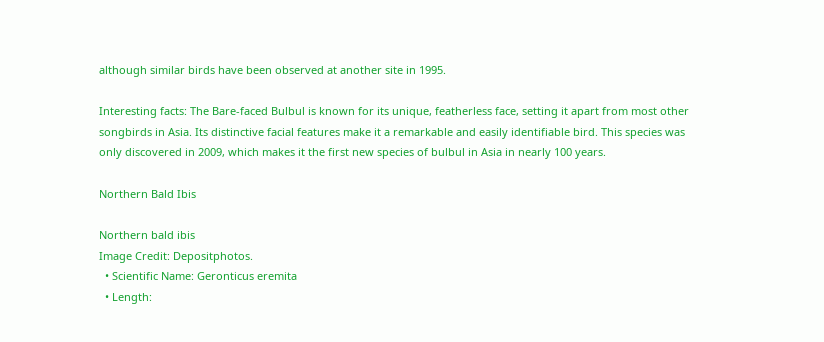although similar birds have been observed at another site in 1995.

Interesting facts: The Bare-faced Bulbul is known for its unique, featherless face, setting it apart from most other songbirds in Asia. Its distinctive facial features make it a remarkable and easily identifiable bird. This species was only discovered in 2009, which makes it the first new species of bulbul in Asia in nearly 100 years.

Northern Bald Ibis

Northern bald ibis
Image Credit: Depositphotos.
  • Scientific Name: Geronticus eremita
  • Length: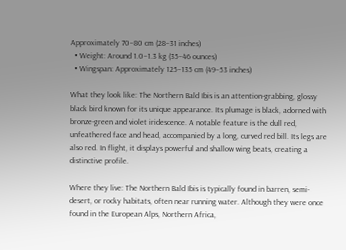Approximately 70–80 cm (28–31 inches)
  • Weight: Around 1.0–1.3 kg (35–46 ounces)
  • Wingspan: Approximately 125–135 cm (49–53 inches)

What they look like: The Northern Bald Ibis is an attention-grabbing, glossy black bird known for its unique appearance. Its plumage is black, adorned with bronze-green and violet iridescence. A notable feature is the dull red, unfeathered face and head, accompanied by a long, curved red bill. Its legs are also red. In flight, it displays powerful and shallow wing beats, creating a distinctive profile.

Where they live: The Northern Bald Ibis is typically found in barren, semi-desert, or rocky habitats, often near running water. Although they were once found in the European Alps, Northern Africa,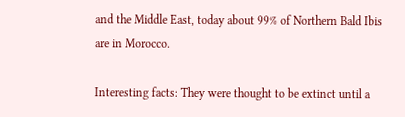and the Middle East, today about 99% of Northern Bald Ibis are in Morocco.

Interesting facts: They were thought to be extinct until a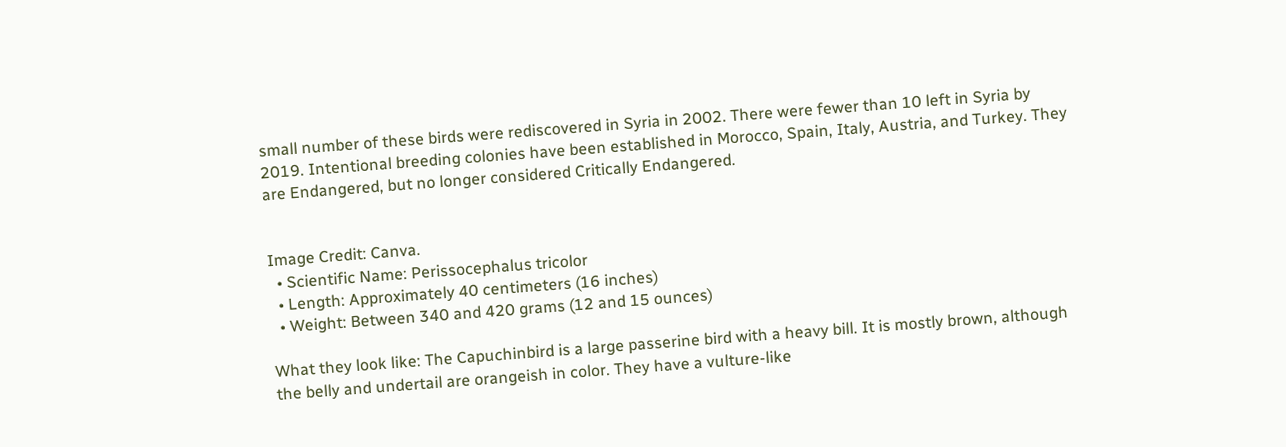small number of these birds were rediscovered in Syria in 2002. There were fewer than 10 left in Syria by 2019. Intentional breeding colonies have been established in Morocco, Spain, Italy, Austria, and Turkey. They are Endangered, but no longer considered Critically Endangered.


Image Credit: Canva.
  • Scientific Name: Perissocephalus tricolor
  • Length: Approximately 40 centimeters (16 inches)
  • Weight: Between 340 and 420 grams (12 and 15 ounces)

What they look like: The Capuchinbird is a large passerine bird with a heavy bill. It is mostly brown, although the belly and undertail are orangeish in color. They have a vulture-like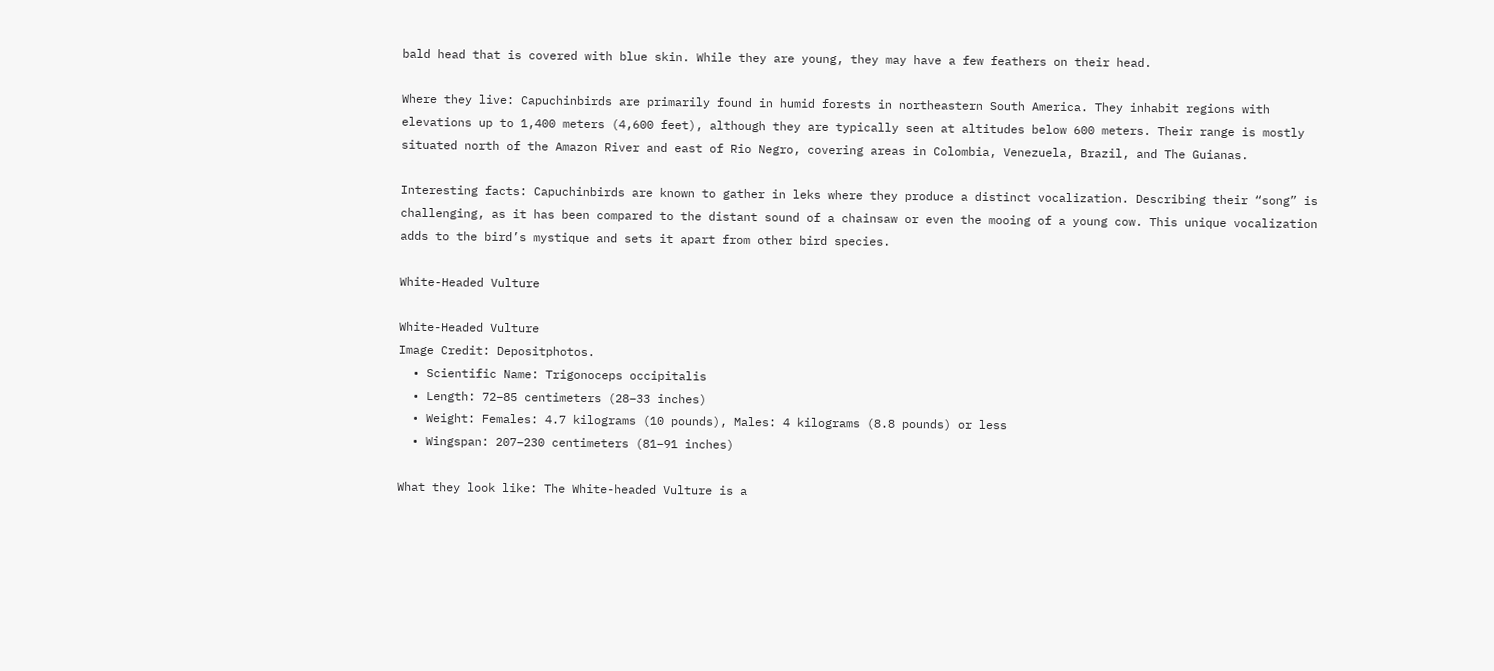bald head that is covered with blue skin. While they are young, they may have a few feathers on their head.

Where they live: Capuchinbirds are primarily found in humid forests in northeastern South America. They inhabit regions with elevations up to 1,400 meters (4,600 feet), although they are typically seen at altitudes below 600 meters. Their range is mostly situated north of the Amazon River and east of Rio Negro, covering areas in Colombia, Venezuela, Brazil, and The Guianas.

Interesting facts: Capuchinbirds are known to gather in leks where they produce a distinct vocalization. Describing their “song” is challenging, as it has been compared to the distant sound of a chainsaw or even the mooing of a young cow. This unique vocalization adds to the bird’s mystique and sets it apart from other bird species.

White-Headed Vulture

White-Headed Vulture
Image Credit: Depositphotos.
  • Scientific Name: Trigonoceps occipitalis
  • Length: 72–85 centimeters (28–33 inches)
  • Weight: Females: 4.7 kilograms (10 pounds), Males: 4 kilograms (8.8 pounds) or less
  • Wingspan: 207–230 centimeters (81–91 inches)

What they look like: The White-headed Vulture is a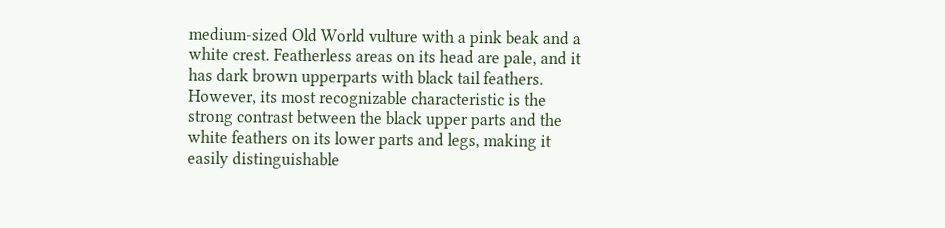medium-sized Old World vulture with a pink beak and a white crest. Featherless areas on its head are pale, and it has dark brown upperparts with black tail feathers. However, its most recognizable characteristic is the strong contrast between the black upper parts and the white feathers on its lower parts and legs, making it easily distinguishable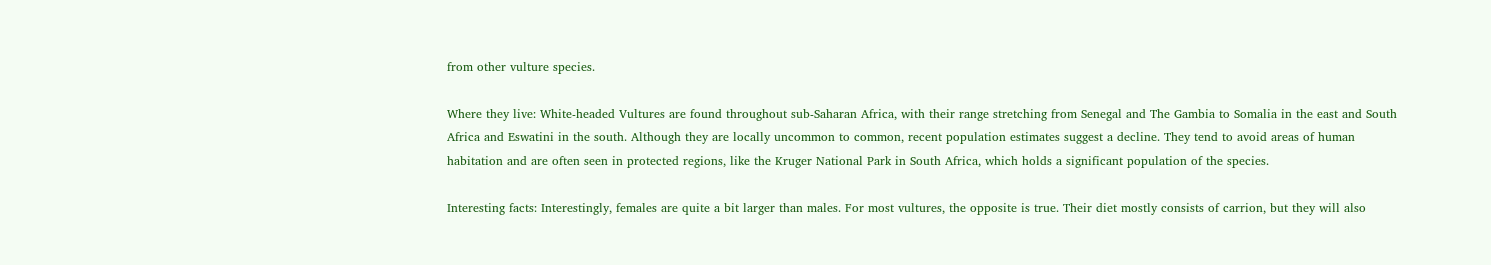from other vulture species.

Where they live: White-headed Vultures are found throughout sub-Saharan Africa, with their range stretching from Senegal and The Gambia to Somalia in the east and South Africa and Eswatini in the south. Although they are locally uncommon to common, recent population estimates suggest a decline. They tend to avoid areas of human habitation and are often seen in protected regions, like the Kruger National Park in South Africa, which holds a significant population of the species.

Interesting facts: Interestingly, females are quite a bit larger than males. For most vultures, the opposite is true. Their diet mostly consists of carrion, but they will also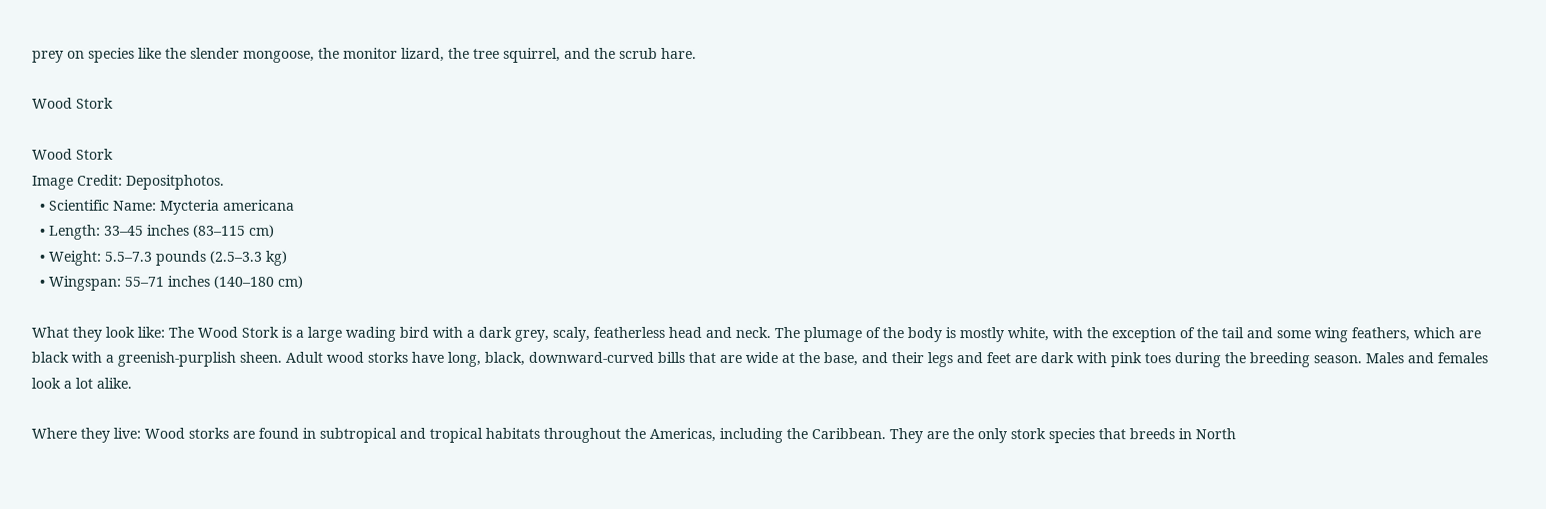prey on species like the slender mongoose, the monitor lizard, the tree squirrel, and the scrub hare.

Wood Stork

Wood Stork
Image Credit: Depositphotos.
  • Scientific Name: Mycteria americana
  • Length: 33–45 inches (83–115 cm)
  • Weight: 5.5–7.3 pounds (2.5–3.3 kg)
  • Wingspan: 55–71 inches (140–180 cm)

What they look like: The Wood Stork is a large wading bird with a dark grey, scaly, featherless head and neck. The plumage of the body is mostly white, with the exception of the tail and some wing feathers, which are black with a greenish-purplish sheen. Adult wood storks have long, black, downward-curved bills that are wide at the base, and their legs and feet are dark with pink toes during the breeding season. Males and females look a lot alike.

Where they live: Wood storks are found in subtropical and tropical habitats throughout the Americas, including the Caribbean. They are the only stork species that breeds in North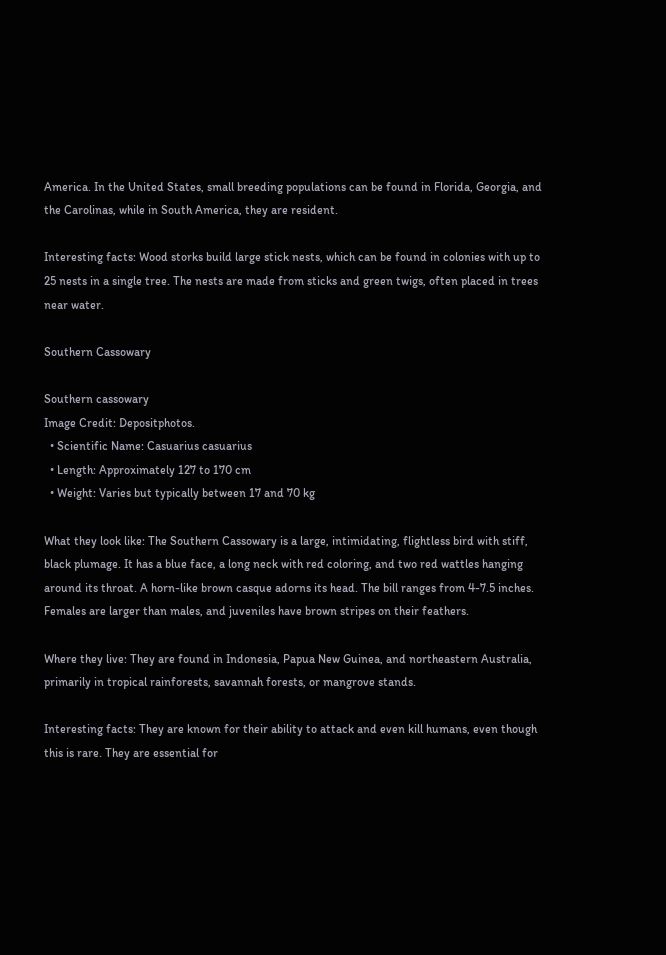America. In the United States, small breeding populations can be found in Florida, Georgia, and the Carolinas, while in South America, they are resident.

Interesting facts: Wood storks build large stick nests, which can be found in colonies with up to 25 nests in a single tree. The nests are made from sticks and green twigs, often placed in trees near water.

Southern Cassowary

Southern cassowary
Image Credit: Depositphotos.
  • Scientific Name: Casuarius casuarius
  • Length: Approximately 127 to 170 cm
  • Weight: Varies but typically between 17 and 70 kg

What they look like: The Southern Cassowary is a large, intimidating, flightless bird with stiff, black plumage. It has a blue face, a long neck with red coloring, and two red wattles hanging around its throat. A horn-like brown casque adorns its head. The bill ranges from 4-7.5 inches. Females are larger than males, and juveniles have brown stripes on their feathers.

Where they live: They are found in Indonesia, Papua New Guinea, and northeastern Australia, primarily in tropical rainforests, savannah forests, or mangrove stands.

Interesting facts: They are known for their ability to attack and even kill humans, even though this is rare. They are essential for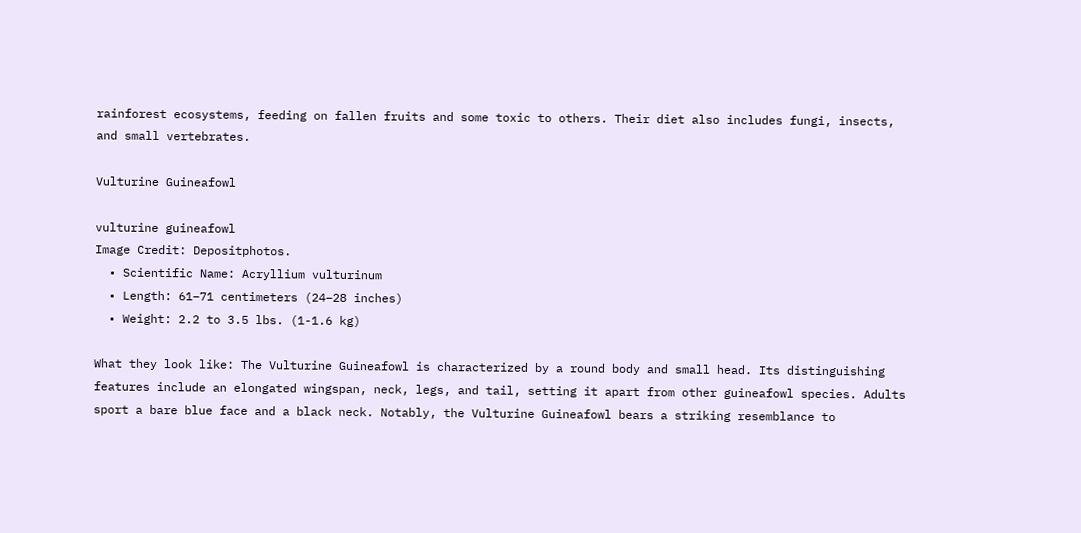rainforest ecosystems, feeding on fallen fruits and some toxic to others. Their diet also includes fungi, insects, and small vertebrates.

Vulturine Guineafowl

vulturine guineafowl
Image Credit: Depositphotos.
  • Scientific Name: Acryllium vulturinum
  • Length: 61–71 centimeters (24–28 inches)
  • Weight: 2.2 to 3.5 lbs. (1-1.6 kg)

What they look like: The Vulturine Guineafowl is characterized by a round body and small head. Its distinguishing features include an elongated wingspan, neck, legs, and tail, setting it apart from other guineafowl species. Adults sport a bare blue face and a black neck. Notably, the Vulturine Guineafowl bears a striking resemblance to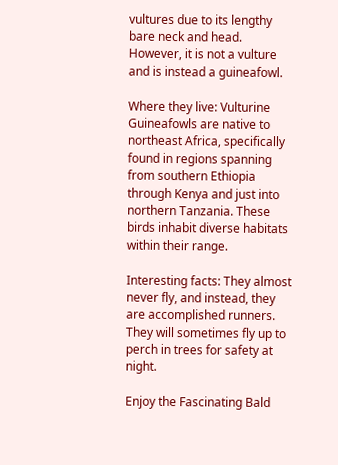vultures due to its lengthy bare neck and head. However, it is not a vulture and is instead a guineafowl.

Where they live: Vulturine Guineafowls are native to northeast Africa, specifically found in regions spanning from southern Ethiopia through Kenya and just into northern Tanzania. These birds inhabit diverse habitats within their range.

Interesting facts: They almost never fly, and instead, they are accomplished runners. They will sometimes fly up to perch in trees for safety at night.

Enjoy the Fascinating Bald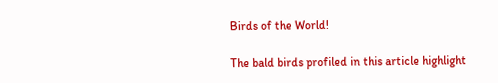Birds of the World!

The bald birds profiled in this article highlight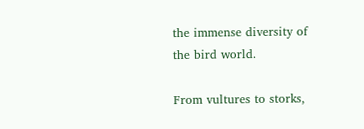the immense diversity of the bird world.

From vultures to storks,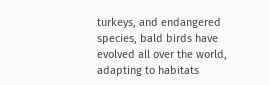turkeys, and endangered species, bald birds have evolved all over the world, adapting to habitats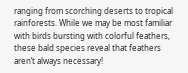ranging from scorching deserts to tropical rainforests. While we may be most familiar with birds bursting with colorful feathers, these bald species reveal that feathers aren’t always necessary!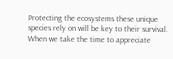Protecting the ecosystems these unique species rely on will be key to their survival. When we take the time to appreciate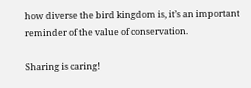how diverse the bird kingdom is, it’s an important reminder of the value of conservation.

Sharing is caring!